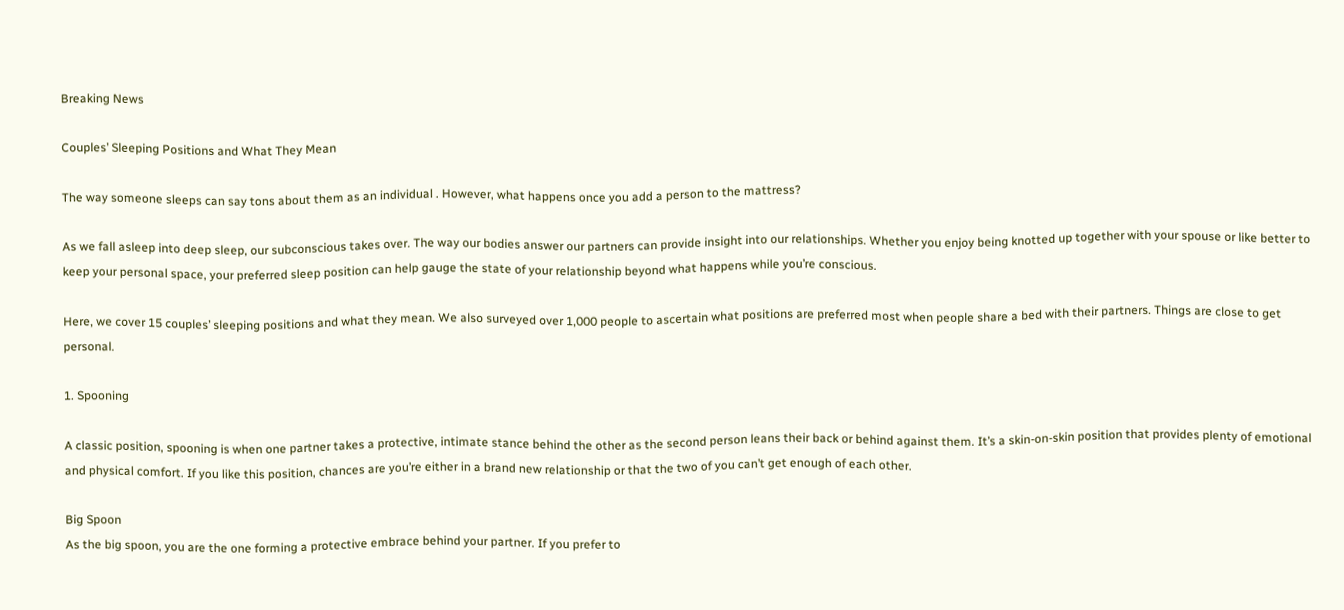Breaking News

Couples’ Sleeping Positions and What They Mean

The way someone sleeps can say tons about them as an individual . However, what happens once you add a person to the mattress?

As we fall asleep into deep sleep, our subconscious takes over. The way our bodies answer our partners can provide insight into our relationships. Whether you enjoy being knotted up together with your spouse or like better to keep your personal space, your preferred sleep position can help gauge the state of your relationship beyond what happens while you’re conscious.

Here, we cover 15 couples’ sleeping positions and what they mean. We also surveyed over 1,000 people to ascertain what positions are preferred most when people share a bed with their partners. Things are close to get personal.

1. Spooning

A classic position, spooning is when one partner takes a protective, intimate stance behind the other as the second person leans their back or behind against them. It’s a skin-on-skin position that provides plenty of emotional and physical comfort. If you like this position, chances are you’re either in a brand new relationship or that the two of you can’t get enough of each other.

Big Spoon
As the big spoon, you are the one forming a protective embrace behind your partner. If you prefer to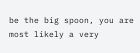be the big spoon, you are most likely a very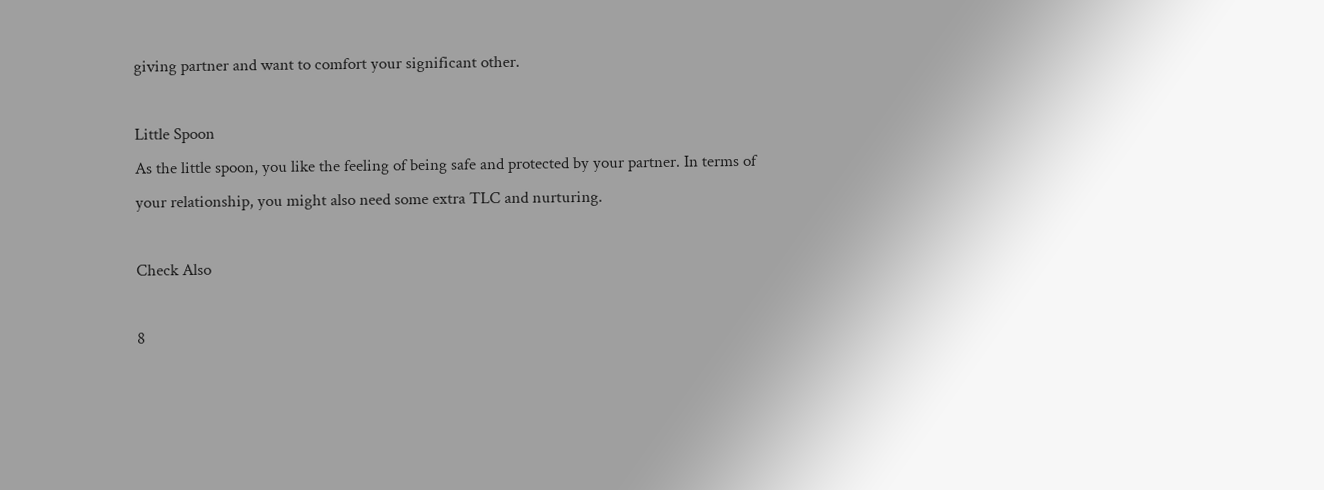giving partner and want to comfort your significant other.

Little Spoon
As the little spoon, you like the feeling of being safe and protected by your partner. In terms of your relationship, you might also need some extra TLC and nurturing.

Check Also

8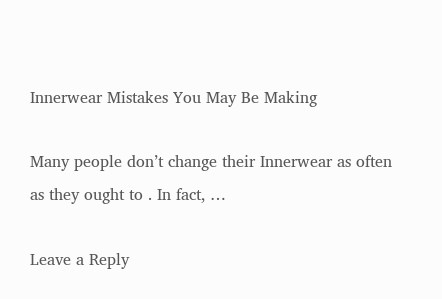Innerwear Mistakes You May Be Making

Many people don’t change their Innerwear as often as they ought to . In fact, …

Leave a Reply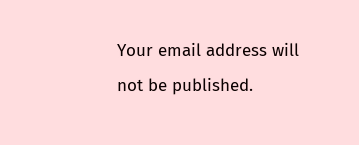Your email address will not be published.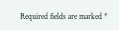Required fields are marked *